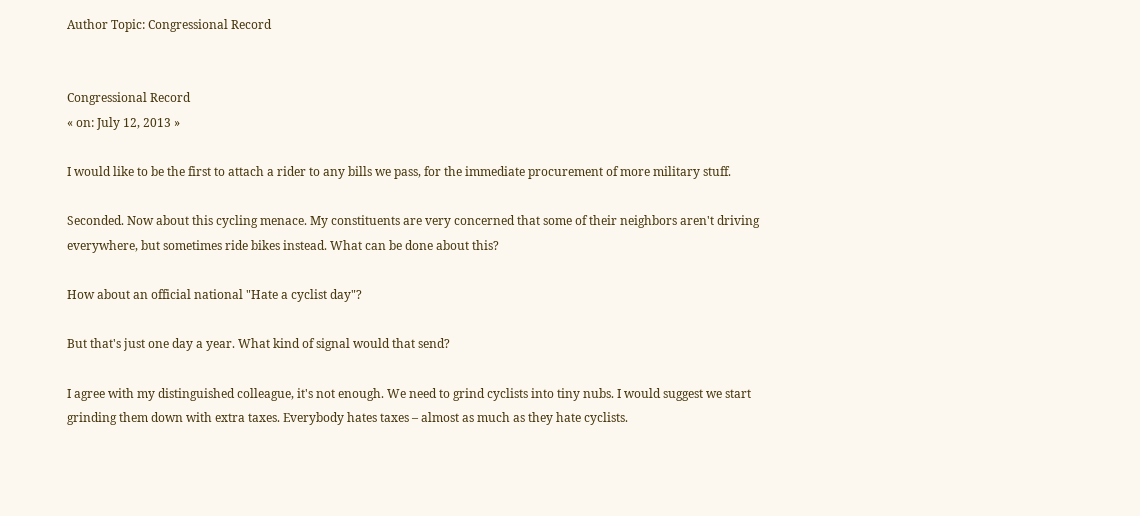Author Topic: Congressional Record


Congressional Record
« on: July 12, 2013 »

I would like to be the first to attach a rider to any bills we pass, for the immediate procurement of more military stuff.

Seconded. Now about this cycling menace. My constituents are very concerned that some of their neighbors aren't driving everywhere, but sometimes ride bikes instead. What can be done about this?

How about an official national "Hate a cyclist day"?

But that's just one day a year. What kind of signal would that send?

I agree with my distinguished colleague, it's not enough. We need to grind cyclists into tiny nubs. I would suggest we start grinding them down with extra taxes. Everybody hates taxes – almost as much as they hate cyclists.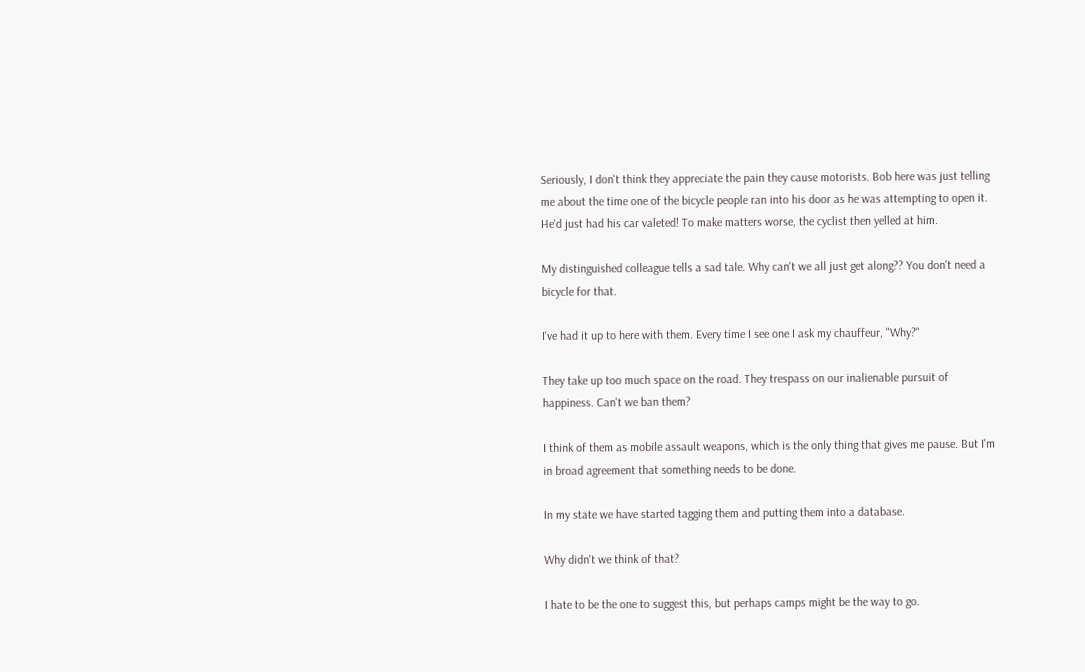Seriously, I don't think they appreciate the pain they cause motorists. Bob here was just telling me about the time one of the bicycle people ran into his door as he was attempting to open it. He'd just had his car valeted! To make matters worse, the cyclist then yelled at him.

My distinguished colleague tells a sad tale. Why can't we all just get along?? You don't need a bicycle for that.

I've had it up to here with them. Every time I see one I ask my chauffeur, "Why?"

They take up too much space on the road. They trespass on our inalienable pursuit of happiness. Can't we ban them?

I think of them as mobile assault weapons, which is the only thing that gives me pause. But I'm in broad agreement that something needs to be done.

In my state we have started tagging them and putting them into a database.

Why didn't we think of that?

I hate to be the one to suggest this, but perhaps camps might be the way to go.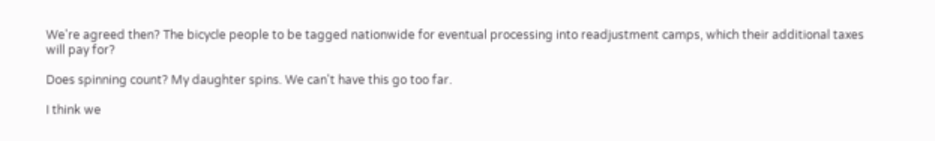We're agreed then? The bicycle people to be tagged nationwide for eventual processing into readjustment camps, which their additional taxes will pay for?

Does spinning count? My daughter spins. We can't have this go too far.

I think we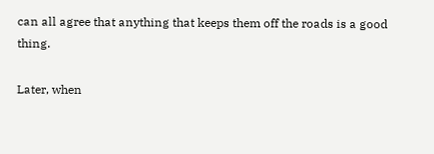can all agree that anything that keeps them off the roads is a good thing.

Later, when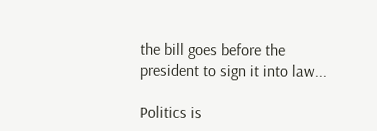the bill goes before the president to sign it into law...

Politics is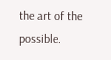the art of the possible.